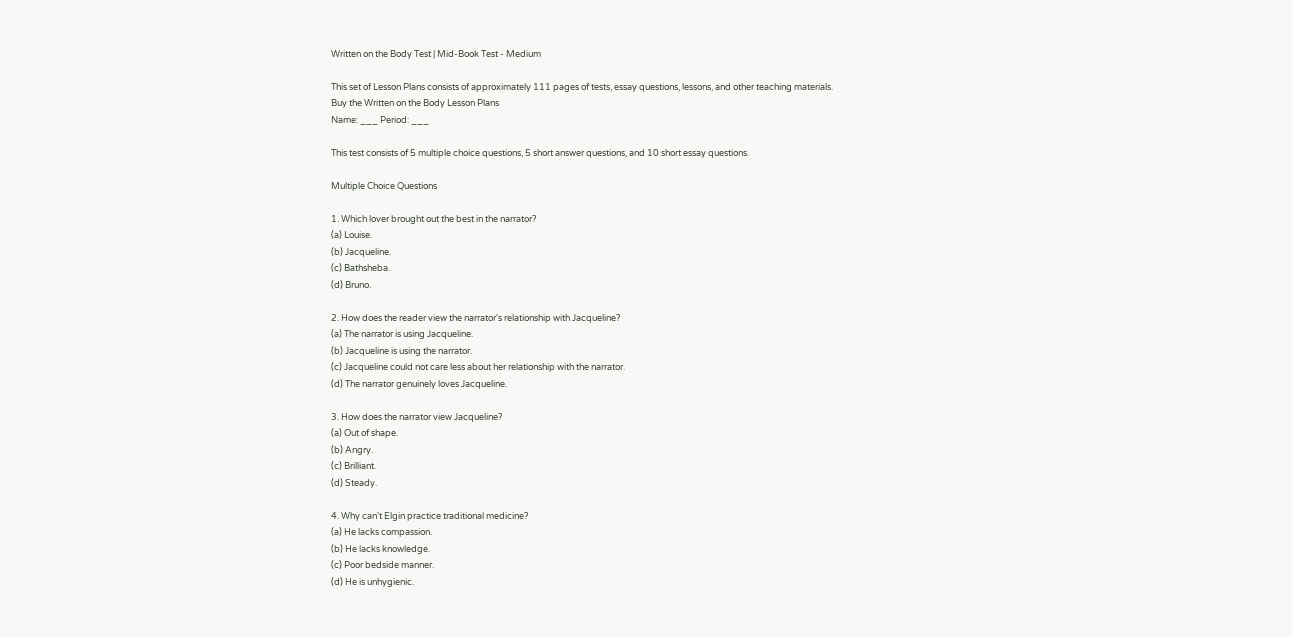Written on the Body Test | Mid-Book Test - Medium

This set of Lesson Plans consists of approximately 111 pages of tests, essay questions, lessons, and other teaching materials.
Buy the Written on the Body Lesson Plans
Name: ___ Period: ___

This test consists of 5 multiple choice questions, 5 short answer questions, and 10 short essay questions.

Multiple Choice Questions

1. Which lover brought out the best in the narrator?
(a) Louise.
(b) Jacqueline.
(c) Bathsheba.
(d) Bruno.

2. How does the reader view the narrator's relationship with Jacqueline?
(a) The narrator is using Jacqueline.
(b) Jacqueline is using the narrator.
(c) Jacqueline could not care less about her relationship with the narrator.
(d) The narrator genuinely loves Jacqueline.

3. How does the narrator view Jacqueline?
(a) Out of shape.
(b) Angry.
(c) Brilliant.
(d) Steady.

4. Why can't Elgin practice traditional medicine?
(a) He lacks compassion.
(b) He lacks knowledge.
(c) Poor bedside manner.
(d) He is unhygienic.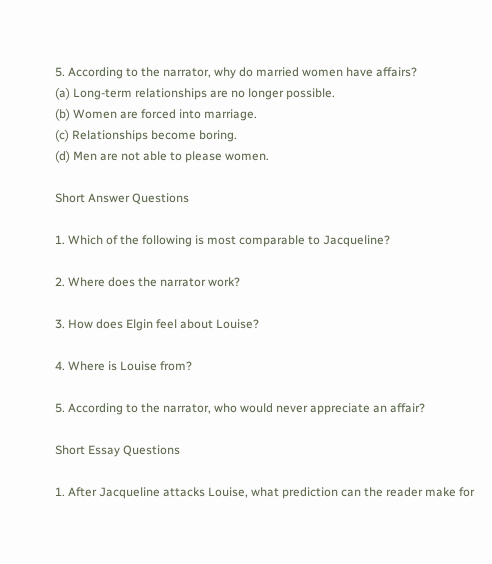5. According to the narrator, why do married women have affairs?
(a) Long-term relationships are no longer possible.
(b) Women are forced into marriage.
(c) Relationships become boring.
(d) Men are not able to please women.

Short Answer Questions

1. Which of the following is most comparable to Jacqueline?

2. Where does the narrator work?

3. How does Elgin feel about Louise?

4. Where is Louise from?

5. According to the narrator, who would never appreciate an affair?

Short Essay Questions

1. After Jacqueline attacks Louise, what prediction can the reader make for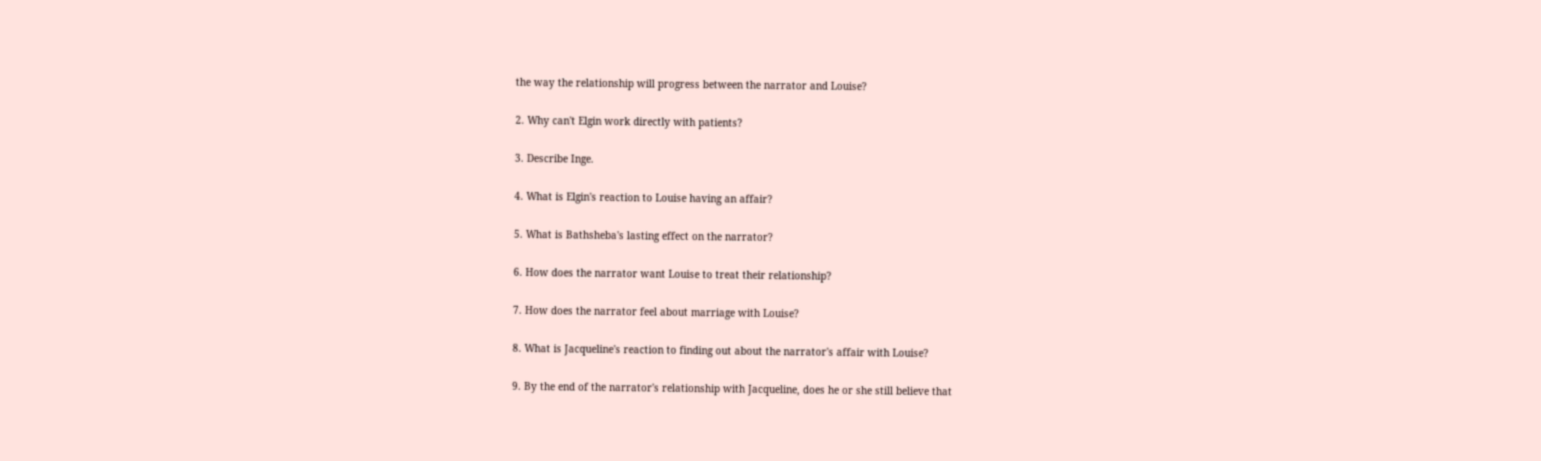the way the relationship will progress between the narrator and Louise?

2. Why can't Elgin work directly with patients?

3. Describe Inge.

4. What is Elgin's reaction to Louise having an affair?

5. What is Bathsheba's lasting effect on the narrator?

6. How does the narrator want Louise to treat their relationship?

7. How does the narrator feel about marriage with Louise?

8. What is Jacqueline's reaction to finding out about the narrator's affair with Louise?

9. By the end of the narrator's relationship with Jacqueline, does he or she still believe that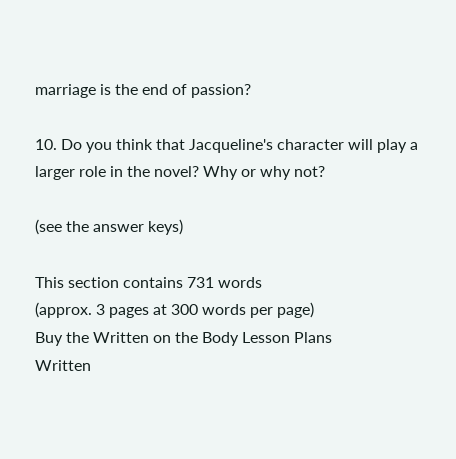marriage is the end of passion?

10. Do you think that Jacqueline's character will play a larger role in the novel? Why or why not?

(see the answer keys)

This section contains 731 words
(approx. 3 pages at 300 words per page)
Buy the Written on the Body Lesson Plans
Written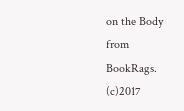on the Body from BookRags. (c)2017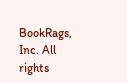BookRags, Inc. All rights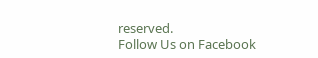reserved.
Follow Us on Facebook